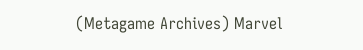(Metagame Archives) Marvel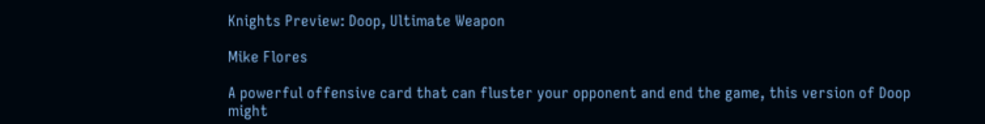Knights Preview: Doop, Ultimate Weapon

Mike Flores

A powerful offensive card that can fluster your opponent and end the game, this version of Doop might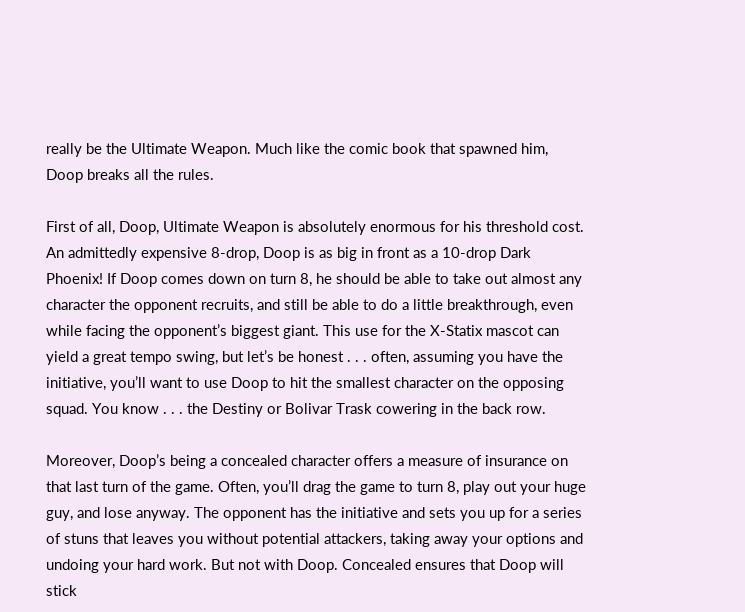really be the Ultimate Weapon. Much like the comic book that spawned him, Doop breaks all the rules.

First of all, Doop, Ultimate Weapon is absolutely enormous for his threshold cost. An admittedly expensive 8-drop, Doop is as big in front as a 10-drop Dark Phoenix! If Doop comes down on turn 8, he should be able to take out almost any character the opponent recruits, and still be able to do a little breakthrough, even while facing the opponent’s biggest giant. This use for the X-Statix mascot can yield a great tempo swing, but let’s be honest . . . often, assuming you have the initiative, you’ll want to use Doop to hit the smallest character on the opposing squad. You know . . . the Destiny or Bolivar Trask cowering in the back row.

Moreover, Doop’s being a concealed character offers a measure of insurance on that last turn of the game. Often, you’ll drag the game to turn 8, play out your huge guy, and lose anyway. The opponent has the initiative and sets you up for a series of stuns that leaves you without potential attackers, taking away your options and undoing your hard work. But not with Doop. Concealed ensures that Doop will stick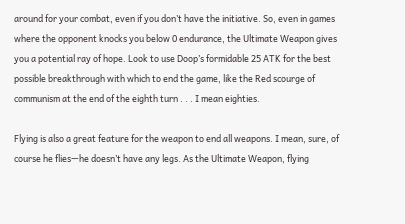around for your combat, even if you don’t have the initiative. So, even in games where the opponent knocks you below 0 endurance, the Ultimate Weapon gives you a potential ray of hope. Look to use Doop’s formidable 25 ATK for the best possible breakthrough with which to end the game, like the Red scourge of communism at the end of the eighth turn . . . I mean eighties.

Flying is also a great feature for the weapon to end all weapons. I mean, sure, of course he flies—he doesn’t have any legs. As the Ultimate Weapon, flying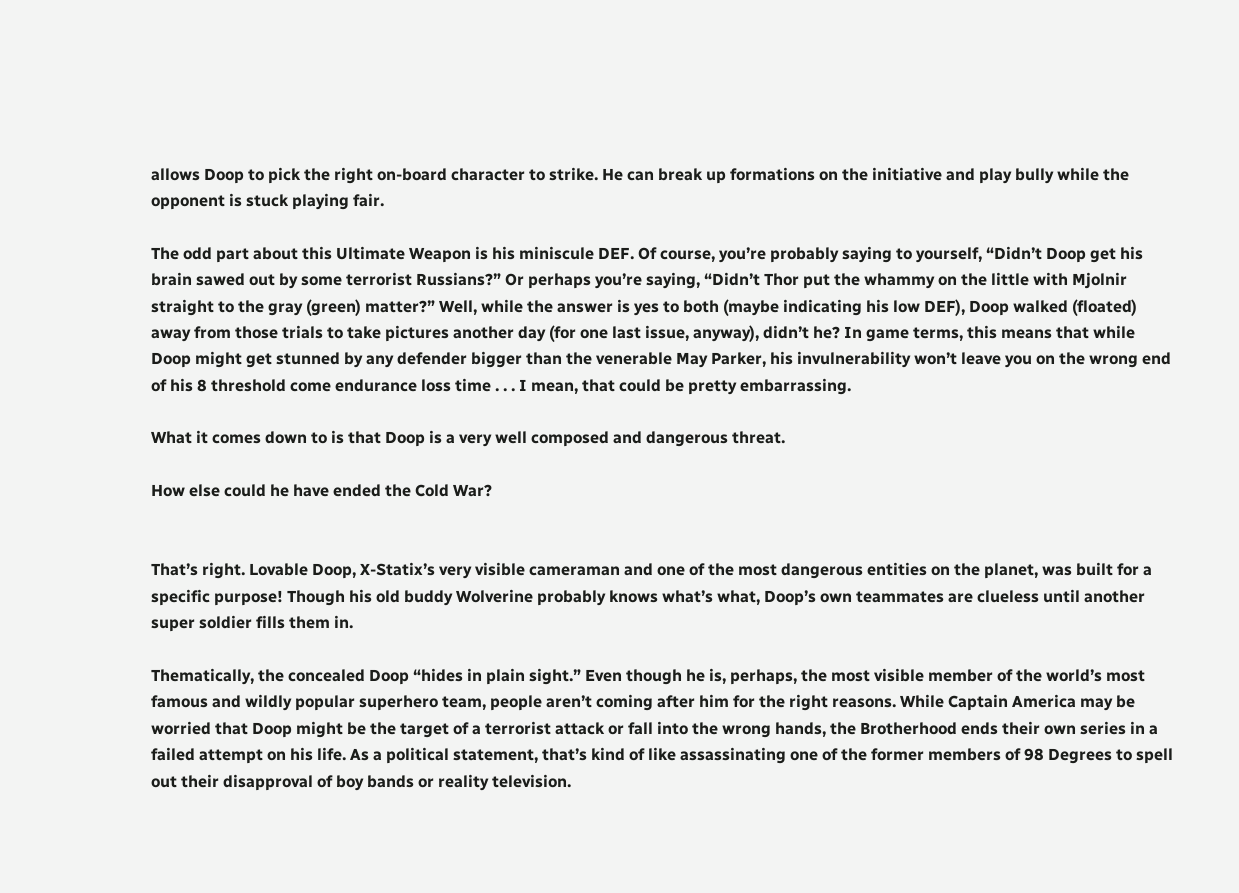allows Doop to pick the right on-board character to strike. He can break up formations on the initiative and play bully while the opponent is stuck playing fair.

The odd part about this Ultimate Weapon is his miniscule DEF. Of course, you’re probably saying to yourself, “Didn’t Doop get his brain sawed out by some terrorist Russians?” Or perhaps you’re saying, “Didn’t Thor put the whammy on the little with Mjolnir straight to the gray (green) matter?” Well, while the answer is yes to both (maybe indicating his low DEF), Doop walked (floated) away from those trials to take pictures another day (for one last issue, anyway), didn’t he? In game terms, this means that while Doop might get stunned by any defender bigger than the venerable May Parker, his invulnerability won’t leave you on the wrong end of his 8 threshold come endurance loss time . . . I mean, that could be pretty embarrassing.

What it comes down to is that Doop is a very well composed and dangerous threat.

How else could he have ended the Cold War?


That’s right. Lovable Doop, X-Statix’s very visible cameraman and one of the most dangerous entities on the planet, was built for a specific purpose! Though his old buddy Wolverine probably knows what’s what, Doop’s own teammates are clueless until another super soldier fills them in.

Thematically, the concealed Doop “hides in plain sight.” Even though he is, perhaps, the most visible member of the world’s most famous and wildly popular superhero team, people aren’t coming after him for the right reasons. While Captain America may be worried that Doop might be the target of a terrorist attack or fall into the wrong hands, the Brotherhood ends their own series in a failed attempt on his life. As a political statement, that’s kind of like assassinating one of the former members of 98 Degrees to spell out their disapproval of boy bands or reality television.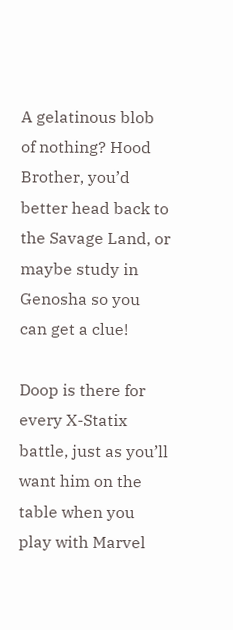A gelatinous blob of nothing? Hood Brother, you’d better head back to the Savage Land, or maybe study in Genosha so you can get a clue!

Doop is there for every X-Statix battle, just as you’ll want him on the table when you play with Marvel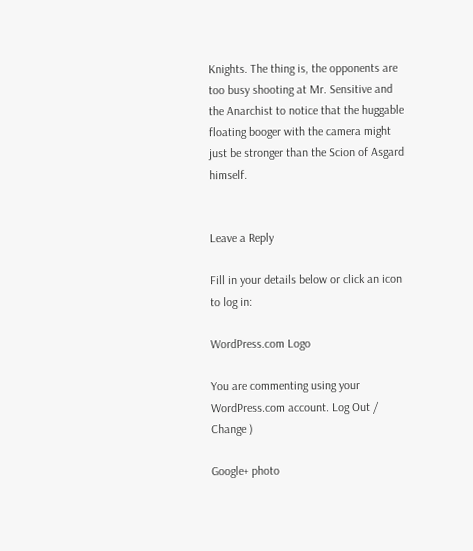Knights. The thing is, the opponents are too busy shooting at Mr. Sensitive and the Anarchist to notice that the huggable floating booger with the camera might just be stronger than the Scion of Asgard himself.


Leave a Reply

Fill in your details below or click an icon to log in:

WordPress.com Logo

You are commenting using your WordPress.com account. Log Out /  Change )

Google+ photo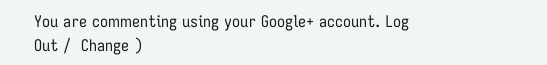You are commenting using your Google+ account. Log Out /  Change )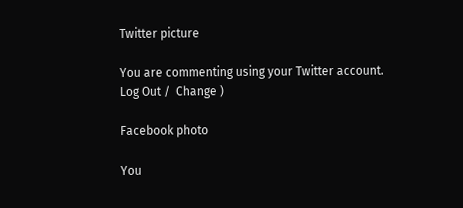Twitter picture

You are commenting using your Twitter account. Log Out /  Change )

Facebook photo

You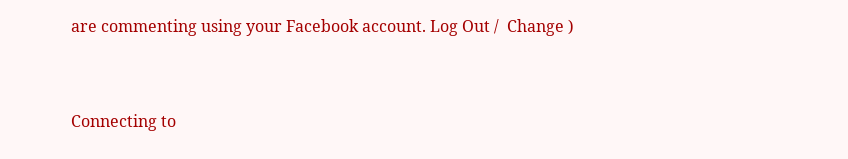are commenting using your Facebook account. Log Out /  Change )


Connecting to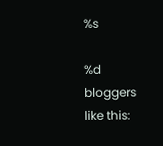%s

%d bloggers like this: